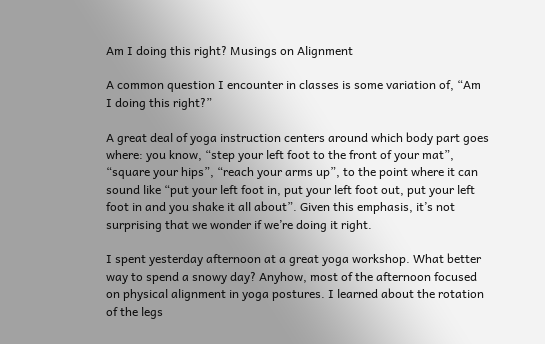Am I doing this right? Musings on Alignment

A common question I encounter in classes is some variation of, “Am I doing this right?”

A great deal of yoga instruction centers around which body part goes where: you know, “step your left foot to the front of your mat”, “square your hips”, “reach your arms up”, to the point where it can sound like “put your left foot in, put your left foot out, put your left foot in and you shake it all about”. Given this emphasis, it’s not surprising that we wonder if we’re doing it right.

I spent yesterday afternoon at a great yoga workshop. What better way to spend a snowy day? Anyhow, most of the afternoon focused on physical alignment in yoga postures. I learned about the rotation of the legs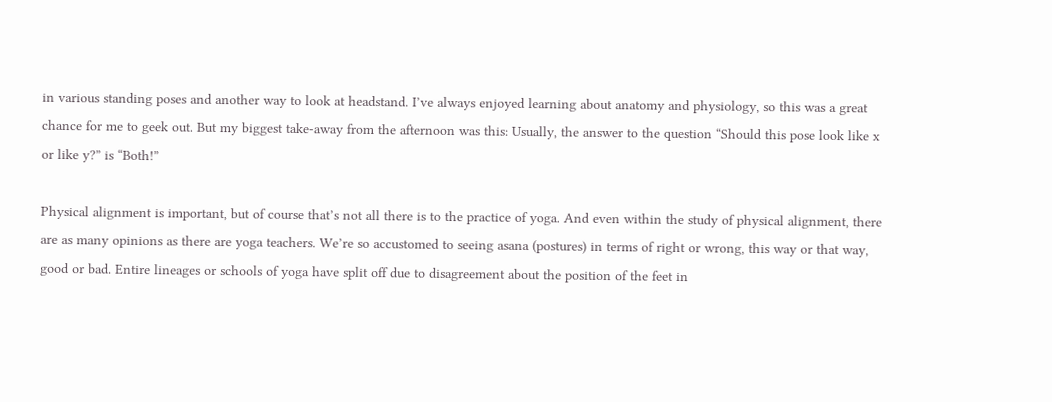in various standing poses and another way to look at headstand. I’ve always enjoyed learning about anatomy and physiology, so this was a great chance for me to geek out. But my biggest take-away from the afternoon was this: Usually, the answer to the question “Should this pose look like x or like y?” is “Both!”

Physical alignment is important, but of course that’s not all there is to the practice of yoga. And even within the study of physical alignment, there are as many opinions as there are yoga teachers. We’re so accustomed to seeing asana (postures) in terms of right or wrong, this way or that way, good or bad. Entire lineages or schools of yoga have split off due to disagreement about the position of the feet in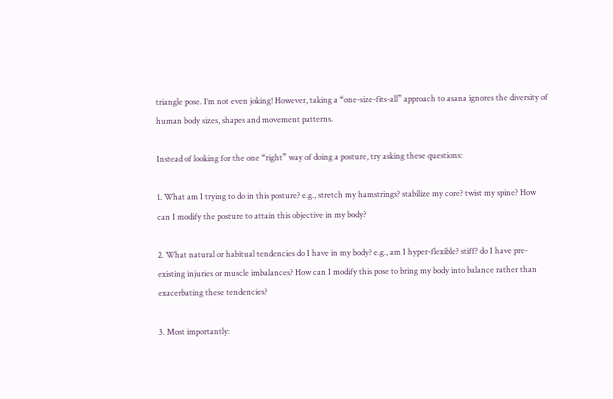triangle pose. I’m not even joking! However, taking a “one-size-fits-all” approach to asana ignores the diversity of human body sizes, shapes and movement patterns.

Instead of looking for the one “right” way of doing a posture, try asking these questions:

1. What am I trying to do in this posture? e.g., stretch my hamstrings? stabilize my core? twist my spine? How can I modify the posture to attain this objective in my body?

2. What natural or habitual tendencies do I have in my body? e.g., am I hyper-flexible? stiff? do I have pre-existing injuries or muscle imbalances? How can I modify this pose to bring my body into balance rather than exacerbating these tendencies?

3. Most importantly: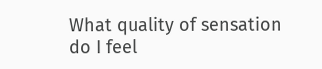What quality of sensation do I feel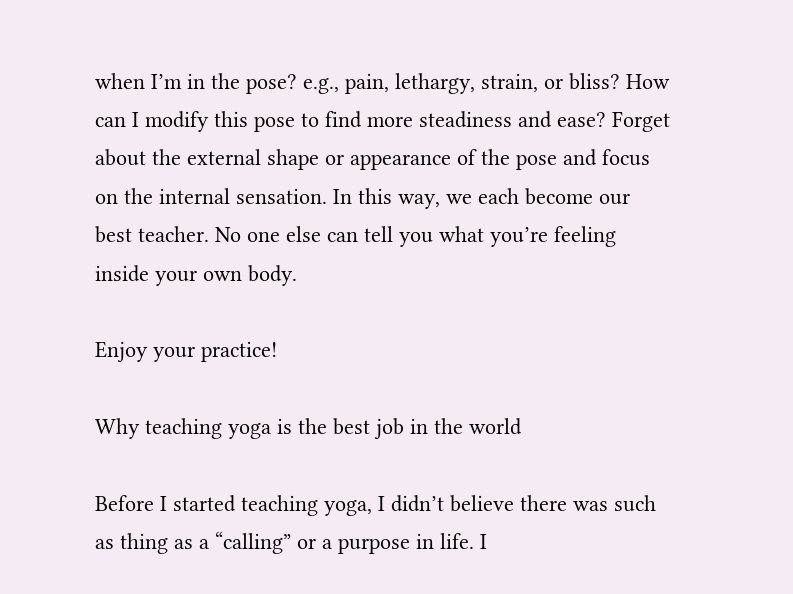when I’m in the pose? e.g., pain, lethargy, strain, or bliss? How can I modify this pose to find more steadiness and ease? Forget about the external shape or appearance of the pose and focus on the internal sensation. In this way, we each become our best teacher. No one else can tell you what you’re feeling inside your own body.

Enjoy your practice!

Why teaching yoga is the best job in the world

Before I started teaching yoga, I didn’t believe there was such as thing as a “calling” or a purpose in life. I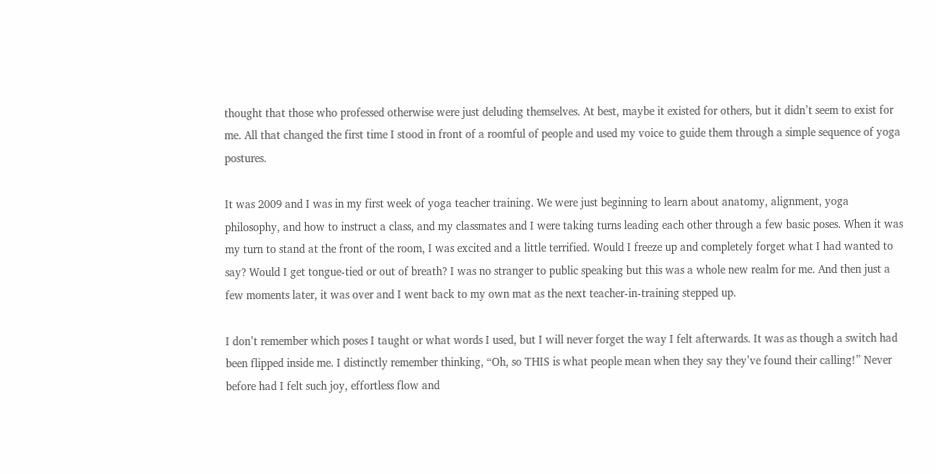thought that those who professed otherwise were just deluding themselves. At best, maybe it existed for others, but it didn’t seem to exist for me. All that changed the first time I stood in front of a roomful of people and used my voice to guide them through a simple sequence of yoga postures.

It was 2009 and I was in my first week of yoga teacher training. We were just beginning to learn about anatomy, alignment, yoga philosophy, and how to instruct a class, and my classmates and I were taking turns leading each other through a few basic poses. When it was my turn to stand at the front of the room, I was excited and a little terrified. Would I freeze up and completely forget what I had wanted to say? Would I get tongue-tied or out of breath? I was no stranger to public speaking but this was a whole new realm for me. And then just a few moments later, it was over and I went back to my own mat as the next teacher-in-training stepped up.

I don’t remember which poses I taught or what words I used, but I will never forget the way I felt afterwards. It was as though a switch had been flipped inside me. I distinctly remember thinking, “Oh, so THIS is what people mean when they say they’ve found their calling!” Never before had I felt such joy, effortless flow and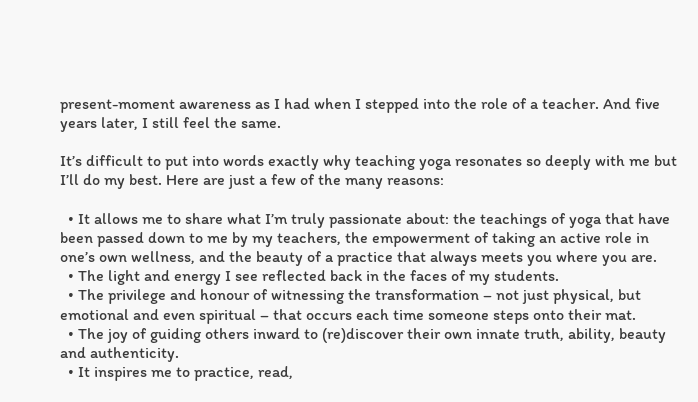present-moment awareness as I had when I stepped into the role of a teacher. And five years later, I still feel the same.

It’s difficult to put into words exactly why teaching yoga resonates so deeply with me but I’ll do my best. Here are just a few of the many reasons:

  • It allows me to share what I’m truly passionate about: the teachings of yoga that have been passed down to me by my teachers, the empowerment of taking an active role in one’s own wellness, and the beauty of a practice that always meets you where you are.
  • The light and energy I see reflected back in the faces of my students.
  • The privilege and honour of witnessing the transformation – not just physical, but emotional and even spiritual – that occurs each time someone steps onto their mat.
  • The joy of guiding others inward to (re)discover their own innate truth, ability, beauty and authenticity.
  • It inspires me to practice, read,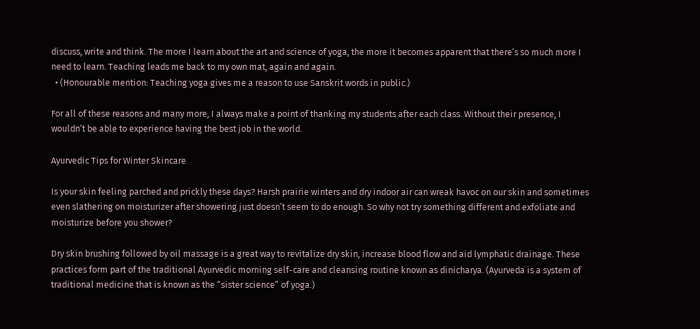discuss, write and think. The more I learn about the art and science of yoga, the more it becomes apparent that there’s so much more I need to learn. Teaching leads me back to my own mat, again and again.
  • (Honourable mention: Teaching yoga gives me a reason to use Sanskrit words in public.)

For all of these reasons and many more, I always make a point of thanking my students after each class. Without their presence, I wouldn’t be able to experience having the best job in the world.

Ayurvedic Tips for Winter Skincare

Is your skin feeling parched and prickly these days? Harsh prairie winters and dry indoor air can wreak havoc on our skin and sometimes even slathering on moisturizer after showering just doesn’t seem to do enough. So why not try something different and exfoliate and moisturize before you shower?

Dry skin brushing followed by oil massage is a great way to revitalize dry skin, increase blood flow and aid lymphatic drainage. These practices form part of the traditional Ayurvedic morning self-care and cleansing routine known as dinicharya. (Ayurveda is a system of traditional medicine that is known as the “sister science” of yoga.)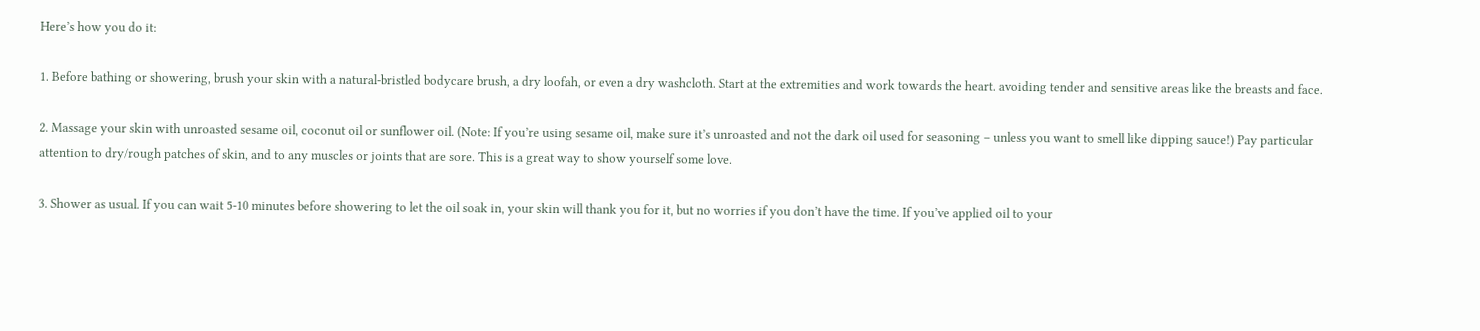Here’s how you do it:

1. Before bathing or showering, brush your skin with a natural-bristled bodycare brush, a dry loofah, or even a dry washcloth. Start at the extremities and work towards the heart. avoiding tender and sensitive areas like the breasts and face.

2. Massage your skin with unroasted sesame oil, coconut oil or sunflower oil. (Note: If you’re using sesame oil, make sure it’s unroasted and not the dark oil used for seasoning – unless you want to smell like dipping sauce!) Pay particular attention to dry/rough patches of skin, and to any muscles or joints that are sore. This is a great way to show yourself some love.

3. Shower as usual. If you can wait 5-10 minutes before showering to let the oil soak in, your skin will thank you for it, but no worries if you don’t have the time. If you’ve applied oil to your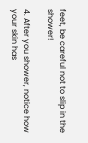feet, be careful not to slip in the shower!

4. After you shower, notice how your skin has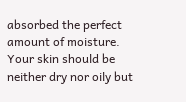absorbed the perfect amount of moisture. Your skin should be neither dry nor oily but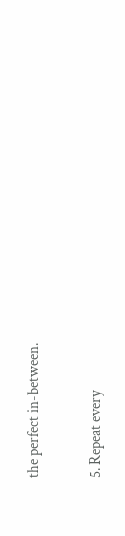the perfect in-between.

5. Repeat every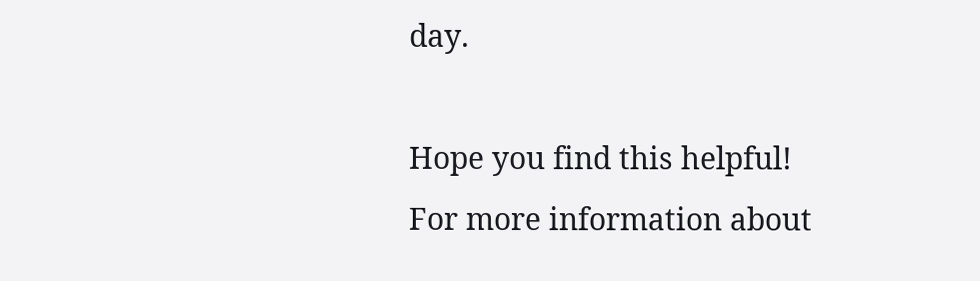day.

Hope you find this helpful! For more information about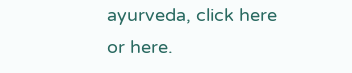ayurveda, click here or here.